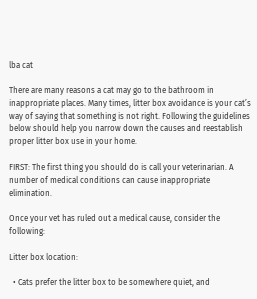lba cat

There are many reasons a cat may go to the bathroom in inappropriate places. Many times, litter box avoidance is your cat’s way of saying that something is not right. Following the guidelines below should help you narrow down the causes and reestablish proper litter box use in your home.

FIRST: The first thing you should do is call your veterinarian. A number of medical conditions can cause inappropriate elimination.

Once your vet has ruled out a medical cause, consider the following:

Litter box location:

  • Cats prefer the litter box to be somewhere quiet, and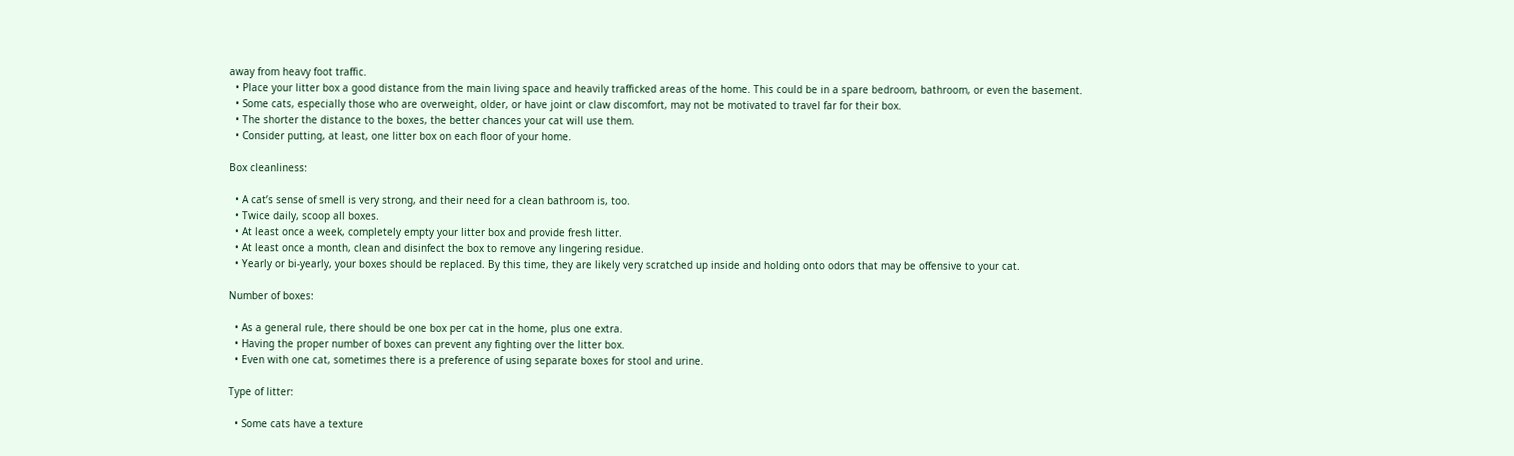away from heavy foot traffic.
  • Place your litter box a good distance from the main living space and heavily trafficked areas of the home. This could be in a spare bedroom, bathroom, or even the basement.
  • Some cats, especially those who are overweight, older, or have joint or claw discomfort, may not be motivated to travel far for their box.
  • The shorter the distance to the boxes, the better chances your cat will use them.
  • Consider putting, at least, one litter box on each floor of your home.

Box cleanliness:

  • A cat’s sense of smell is very strong, and their need for a clean bathroom is, too.
  • Twice daily, scoop all boxes.
  • At least once a week, completely empty your litter box and provide fresh litter.
  • At least once a month, clean and disinfect the box to remove any lingering residue.
  • Yearly or bi-yearly, your boxes should be replaced. By this time, they are likely very scratched up inside and holding onto odors that may be offensive to your cat.

Number of boxes:

  • As a general rule, there should be one box per cat in the home, plus one extra.
  • Having the proper number of boxes can prevent any fighting over the litter box.
  • Even with one cat, sometimes there is a preference of using separate boxes for stool and urine.

Type of litter:

  • Some cats have a texture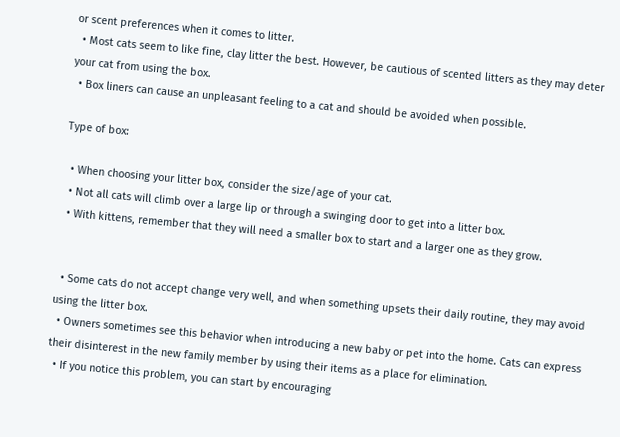or scent preferences when it comes to litter.
  • Most cats seem to like fine, clay litter the best. However, be cautious of scented litters as they may deter your cat from using the box.
  • Box liners can cause an unpleasant feeling to a cat and should be avoided when possible.

Type of box:

  • When choosing your litter box, consider the size/age of your cat.
  • Not all cats will climb over a large lip or through a swinging door to get into a litter box.
  • With kittens, remember that they will need a smaller box to start and a larger one as they grow.


  • Some cats do not accept change very well, and when something upsets their daily routine, they may avoid using the litter box.
  • Owners sometimes see this behavior when introducing a new baby or pet into the home. Cats can express their disinterest in the new family member by using their items as a place for elimination.
  • If you notice this problem, you can start by encouraging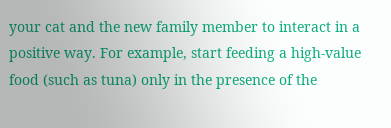your cat and the new family member to interact in a positive way. For example, start feeding a high-value food (such as tuna) only in the presence of the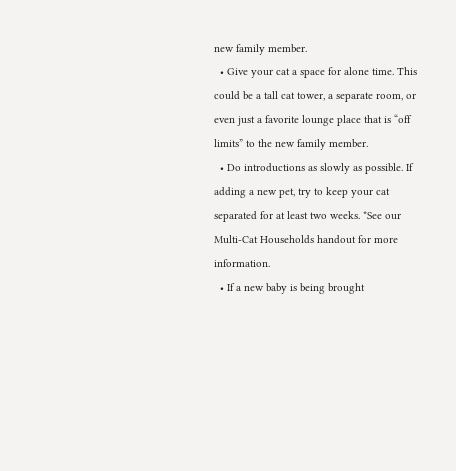new family member.
  • Give your cat a space for alone time. This could be a tall cat tower, a separate room, or even just a favorite lounge place that is “off limits” to the new family member.
  • Do introductions as slowly as possible. If adding a new pet, try to keep your cat separated for at least two weeks. *See our Multi-Cat Households handout for more information.
  • If a new baby is being brought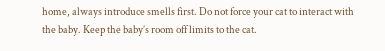home, always introduce smells first. Do not force your cat to interact with the baby. Keep the baby’s room off limits to the cat.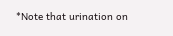*Note that urination on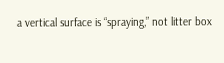a vertical surface is “spraying,” not litter box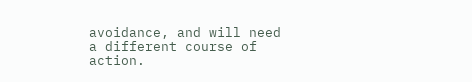avoidance, and will need a different course of action.